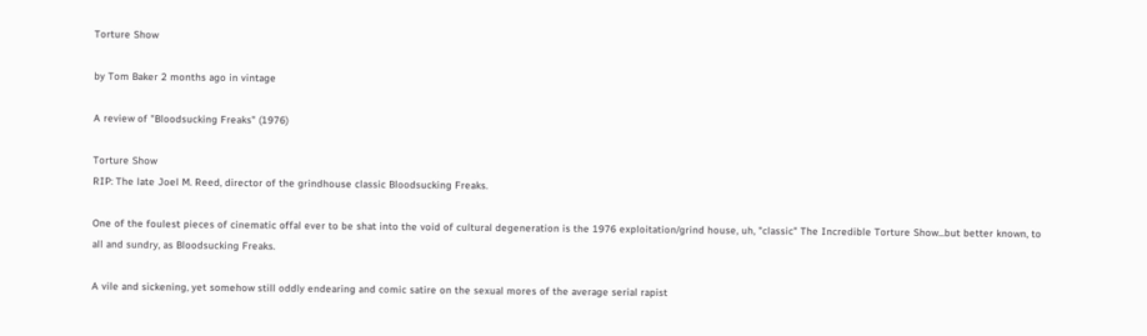Torture Show

by Tom Baker 2 months ago in vintage

A review of "Bloodsucking Freaks" (1976)

Torture Show
RIP: The late Joel M. Reed, director of the grindhouse classic Bloodsucking Freaks.

One of the foulest pieces of cinematic offal ever to be shat into the void of cultural degeneration is the 1976 exploitation/grind house, uh, "classic" The Incredible Torture Show...but better known, to all and sundry, as Bloodsucking Freaks.

A vile and sickening, yet somehow still oddly endearing and comic satire on the sexual mores of the average serial rapist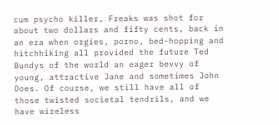cum psycho killer, Freaks was shot for about two dollars and fifty cents, back in an era when orgies, porno, bed-hopping and hitchhiking all provided the future Ted Bundys of the world an eager bevvy of young, attractive Jane and sometimes John Does. Of course, we still have all of those twisted societal tendrils, and we have wireless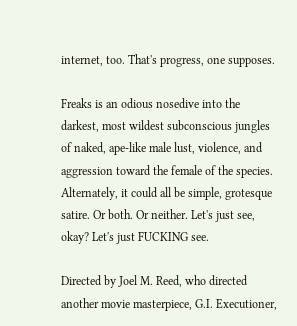internet, too. That's progress, one supposes.

Freaks is an odious nosedive into the darkest, most wildest subconscious jungles of naked, ape-like male lust, violence, and aggression toward the female of the species. Alternately, it could all be simple, grotesque satire. Or both. Or neither. Let's just see, okay? Let's just FUCKING see.

Directed by Joel M. Reed, who directed another movie masterpiece, G.I. Executioner,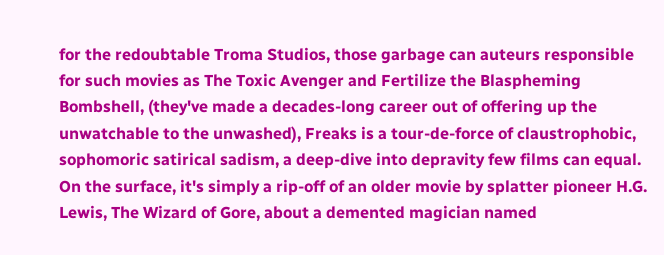for the redoubtable Troma Studios, those garbage can auteurs responsible for such movies as The Toxic Avenger and Fertilize the Blaspheming Bombshell, (they've made a decades-long career out of offering up the unwatchable to the unwashed), Freaks is a tour-de-force of claustrophobic, sophomoric satirical sadism, a deep-dive into depravity few films can equal. On the surface, it's simply a rip-off of an older movie by splatter pioneer H.G. Lewis, The Wizard of Gore, about a demented magician named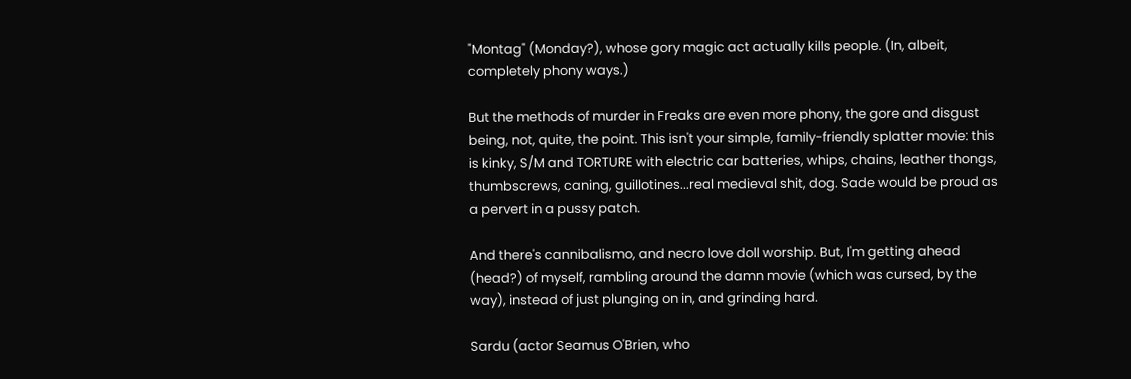"Montag" (Monday?), whose gory magic act actually kills people. (In, albeit, completely phony ways.)

But the methods of murder in Freaks are even more phony, the gore and disgust being, not, quite, the point. This isn't your simple, family-friendly splatter movie: this is kinky, S/M and TORTURE with electric car batteries, whips, chains, leather thongs, thumbscrews, caning, guillotines...real medieval shit, dog. Sade would be proud as a pervert in a pussy patch.

And there's cannibalismo, and necro love doll worship. But, I'm getting ahead (head?) of myself, rambling around the damn movie (which was cursed, by the way), instead of just plunging on in, and grinding hard.

Sardu (actor Seamus O'Brien, who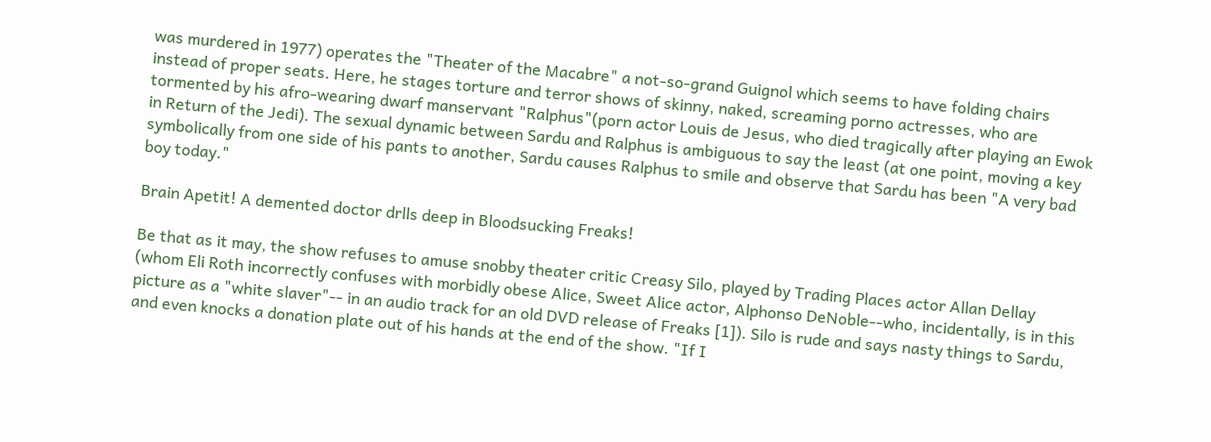was murdered in 1977) operates the "Theater of the Macabre" a not-so-grand Guignol which seems to have folding chairs instead of proper seats. Here, he stages torture and terror shows of skinny, naked, screaming porno actresses, who are tormented by his afro-wearing dwarf manservant "Ralphus"(porn actor Louis de Jesus, who died tragically after playing an Ewok in Return of the Jedi). The sexual dynamic between Sardu and Ralphus is ambiguous to say the least (at one point, moving a key symbolically from one side of his pants to another, Sardu causes Ralphus to smile and observe that Sardu has been "A very bad boy today."

Brain Apetit! A demented doctor drlls deep in Bloodsucking Freaks!

Be that as it may, the show refuses to amuse snobby theater critic Creasy Silo, played by Trading Places actor Allan Dellay (whom Eli Roth incorrectly confuses with morbidly obese Alice, Sweet Alice actor, Alphonso DeNoble--who, incidentally, is in this picture as a "white slaver"-- in an audio track for an old DVD release of Freaks [1]). Silo is rude and says nasty things to Sardu, and even knocks a donation plate out of his hands at the end of the show. "If I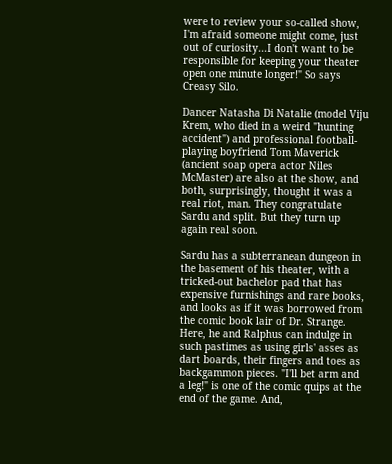were to review your so-called show, I'm afraid someone might come, just out of curiosity...I don't want to be responsible for keeping your theater open one minute longer!" So says Creasy Silo.

Dancer Natasha Di Natalie (model Viju Krem, who died in a weird "hunting accident") and professional football-playing boyfriend Tom Maverick (ancient soap opera actor Niles McMaster) are also at the show, and both, surprisingly, thought it was a real riot, man. They congratulate Sardu and split. But they turn up again real soon.

Sardu has a subterranean dungeon in the basement of his theater, with a tricked-out bachelor pad that has expensive furnishings and rare books, and looks as if it was borrowed from the comic book lair of Dr. Strange. Here, he and Ralphus can indulge in such pastimes as using girls' asses as dart boards, their fingers and toes as backgammon pieces. "I'll bet arm and a leg!" is one of the comic quips at the end of the game. And,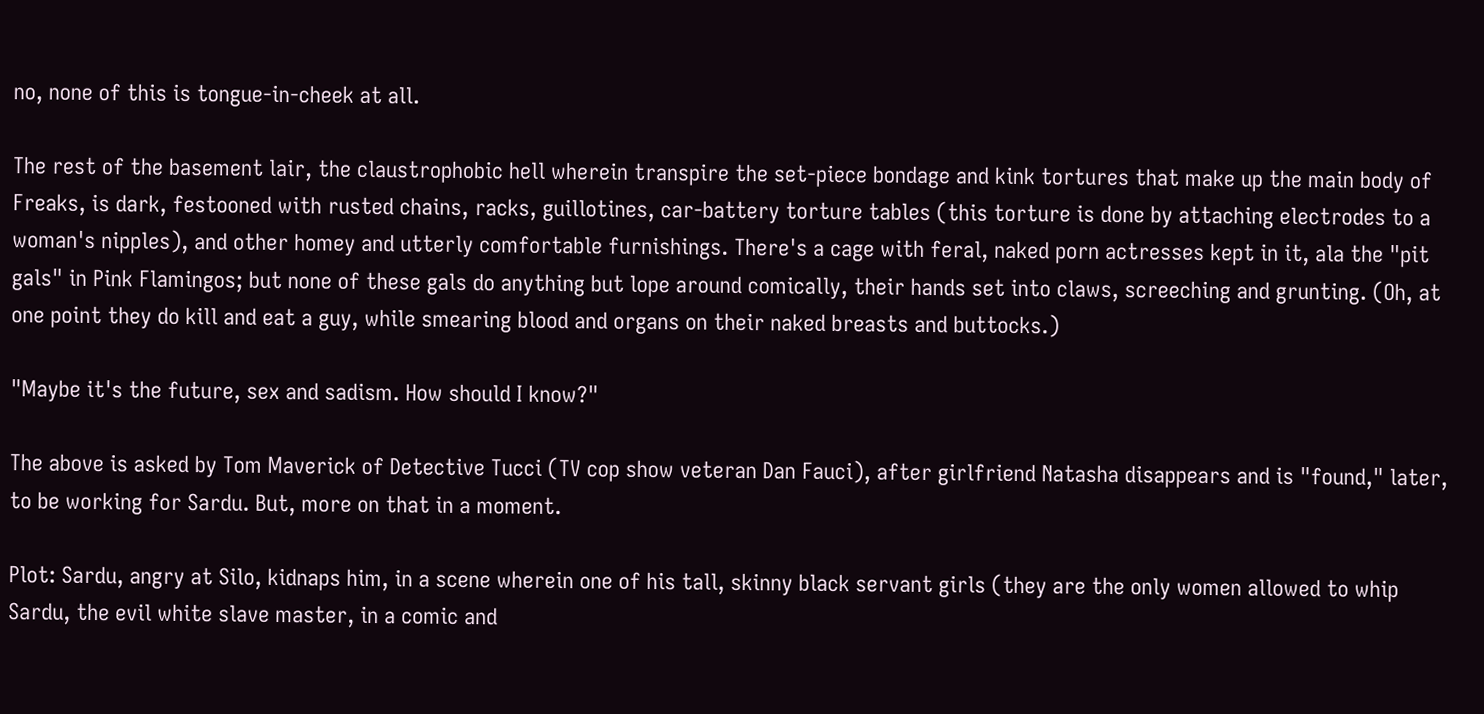no, none of this is tongue-in-cheek at all.

The rest of the basement lair, the claustrophobic hell wherein transpire the set-piece bondage and kink tortures that make up the main body of Freaks, is dark, festooned with rusted chains, racks, guillotines, car-battery torture tables (this torture is done by attaching electrodes to a woman's nipples), and other homey and utterly comfortable furnishings. There's a cage with feral, naked porn actresses kept in it, ala the "pit gals" in Pink Flamingos; but none of these gals do anything but lope around comically, their hands set into claws, screeching and grunting. (Oh, at one point they do kill and eat a guy, while smearing blood and organs on their naked breasts and buttocks.)

"Maybe it's the future, sex and sadism. How should I know?"

The above is asked by Tom Maverick of Detective Tucci (TV cop show veteran Dan Fauci), after girlfriend Natasha disappears and is "found," later, to be working for Sardu. But, more on that in a moment.

Plot: Sardu, angry at Silo, kidnaps him, in a scene wherein one of his tall, skinny black servant girls (they are the only women allowed to whip Sardu, the evil white slave master, in a comic and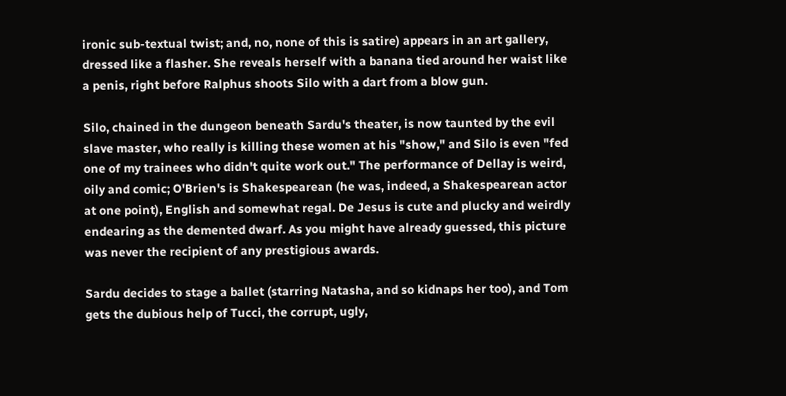ironic sub-textual twist; and, no, none of this is satire) appears in an art gallery, dressed like a flasher. She reveals herself with a banana tied around her waist like a penis, right before Ralphus shoots Silo with a dart from a blow gun.

Silo, chained in the dungeon beneath Sardu's theater, is now taunted by the evil slave master, who really is killing these women at his "show," and Silo is even "fed one of my trainees who didn't quite work out." The performance of Dellay is weird, oily and comic; O'Brien's is Shakespearean (he was, indeed, a Shakespearean actor at one point), English and somewhat regal. De Jesus is cute and plucky and weirdly endearing as the demented dwarf. As you might have already guessed, this picture was never the recipient of any prestigious awards.

Sardu decides to stage a ballet (starring Natasha, and so kidnaps her too), and Tom gets the dubious help of Tucci, the corrupt, ugly,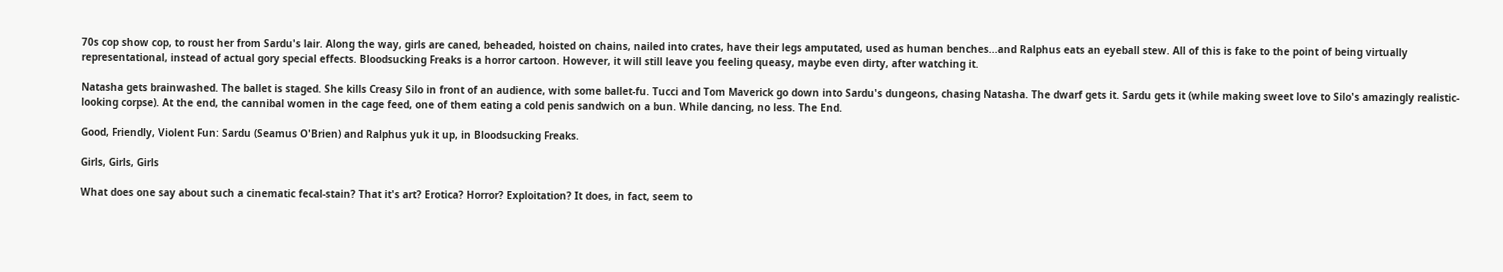70s cop show cop, to roust her from Sardu's lair. Along the way, girls are caned, beheaded, hoisted on chains, nailed into crates, have their legs amputated, used as human benches...and Ralphus eats an eyeball stew. All of this is fake to the point of being virtually representational, instead of actual gory special effects. Bloodsucking Freaks is a horror cartoon. However, it will still leave you feeling queasy, maybe even dirty, after watching it.

Natasha gets brainwashed. The ballet is staged. She kills Creasy Silo in front of an audience, with some ballet-fu. Tucci and Tom Maverick go down into Sardu's dungeons, chasing Natasha. The dwarf gets it. Sardu gets it (while making sweet love to Silo's amazingly realistic-looking corpse). At the end, the cannibal women in the cage feed, one of them eating a cold penis sandwich on a bun. While dancing, no less. The End.

Good, Friendly, Violent Fun: Sardu (Seamus O'Brien) and Ralphus yuk it up, in Bloodsucking Freaks.

Girls, Girls, Girls

What does one say about such a cinematic fecal-stain? That it's art? Erotica? Horror? Exploitation? It does, in fact, seem to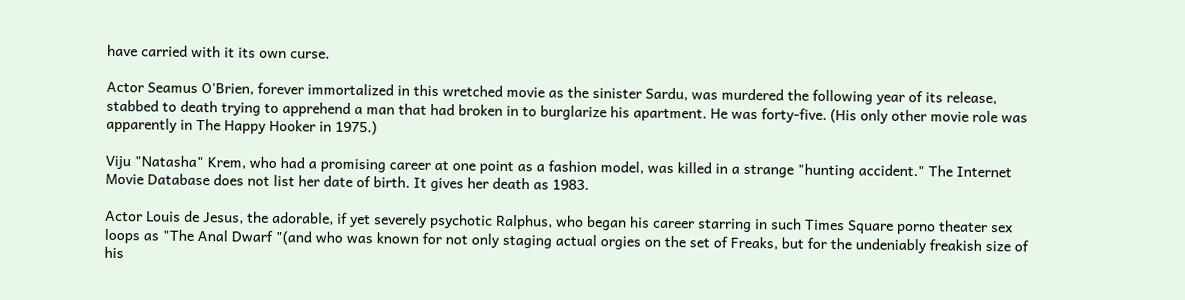have carried with it its own curse.

Actor Seamus O'Brien, forever immortalized in this wretched movie as the sinister Sardu, was murdered the following year of its release, stabbed to death trying to apprehend a man that had broken in to burglarize his apartment. He was forty-five. (His only other movie role was apparently in The Happy Hooker in 1975.)

Viju "Natasha" Krem, who had a promising career at one point as a fashion model, was killed in a strange "hunting accident." The Internet Movie Database does not list her date of birth. It gives her death as 1983.

Actor Louis de Jesus, the adorable, if yet severely psychotic Ralphus, who began his career starring in such Times Square porno theater sex loops as "The Anal Dwarf "(and who was known for not only staging actual orgies on the set of Freaks, but for the undeniably freakish size of his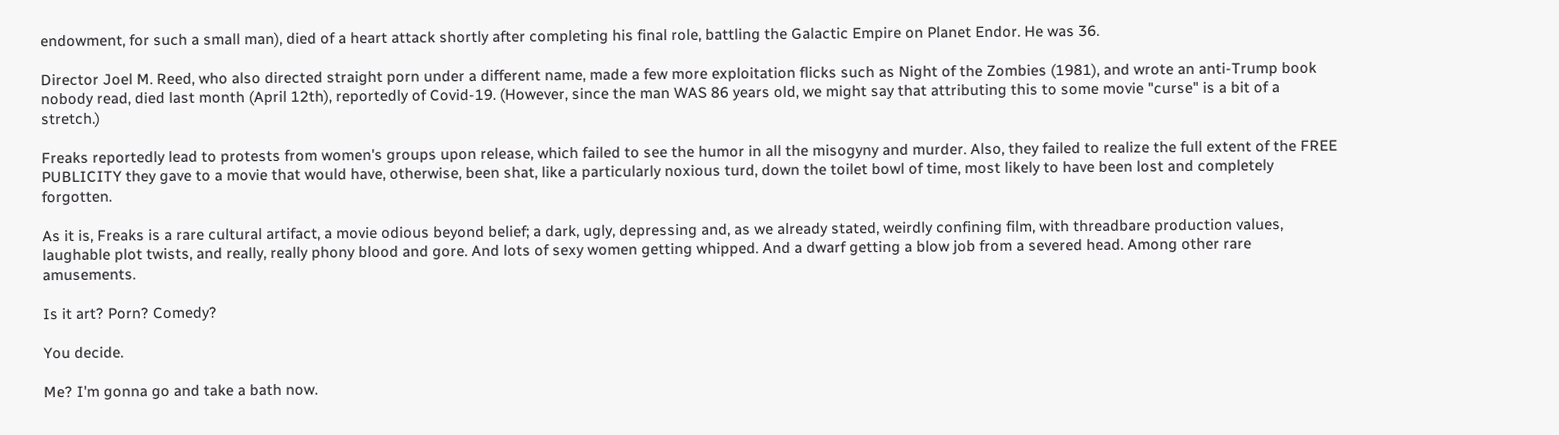endowment, for such a small man), died of a heart attack shortly after completing his final role, battling the Galactic Empire on Planet Endor. He was 36.

Director Joel M. Reed, who also directed straight porn under a different name, made a few more exploitation flicks such as Night of the Zombies (1981), and wrote an anti-Trump book nobody read, died last month (April 12th), reportedly of Covid-19. (However, since the man WAS 86 years old, we might say that attributing this to some movie "curse" is a bit of a stretch.)

Freaks reportedly lead to protests from women's groups upon release, which failed to see the humor in all the misogyny and murder. Also, they failed to realize the full extent of the FREE PUBLICITY they gave to a movie that would have, otherwise, been shat, like a particularly noxious turd, down the toilet bowl of time, most likely to have been lost and completely forgotten.

As it is, Freaks is a rare cultural artifact, a movie odious beyond belief; a dark, ugly, depressing and, as we already stated, weirdly confining film, with threadbare production values, laughable plot twists, and really, really phony blood and gore. And lots of sexy women getting whipped. And a dwarf getting a blow job from a severed head. Among other rare amusements.

Is it art? Porn? Comedy?

You decide.

Me? I'm gonna go and take a bath now.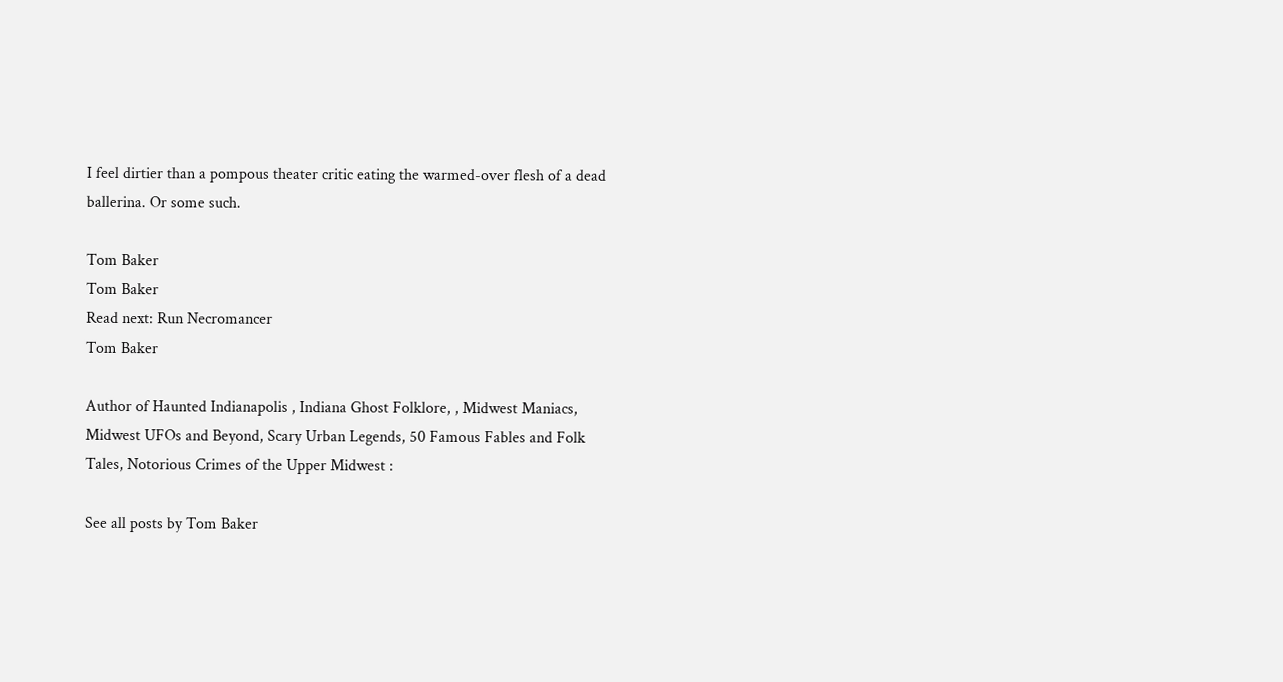I feel dirtier than a pompous theater critic eating the warmed-over flesh of a dead ballerina. Or some such.

Tom Baker
Tom Baker
Read next: Run Necromancer
Tom Baker

Author of Haunted Indianapolis , Indiana Ghost Folklore, , Midwest Maniacs, Midwest UFOs and Beyond, Scary Urban Legends, 50 Famous Fables and Folk Tales, Notorious Crimes of the Upper Midwest :

See all posts by Tom Baker